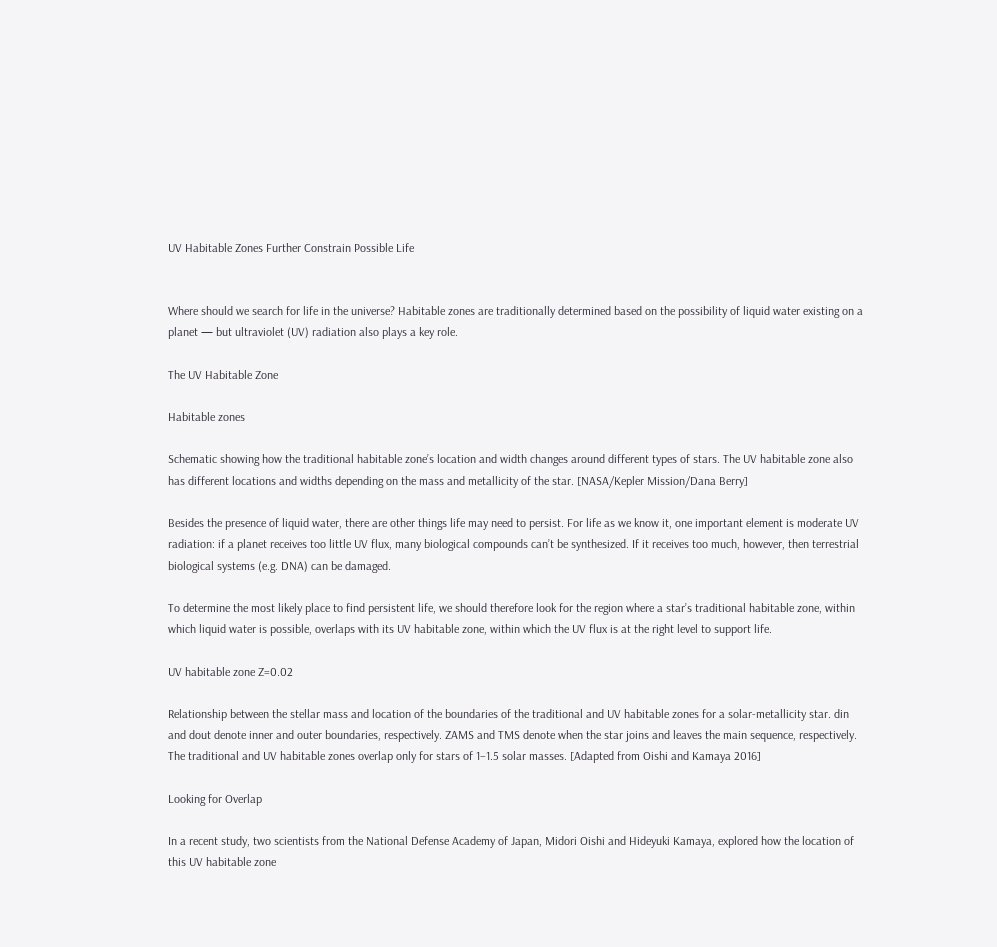UV Habitable Zones Further Constrain Possible Life


Where should we search for life in the universe? Habitable zones are traditionally determined based on the possibility of liquid water existing on a planet — but ultraviolet (UV) radiation also plays a key role.

The UV Habitable Zone

Habitable zones

Schematic showing how the traditional habitable zone’s location and width changes around different types of stars. The UV habitable zone also has different locations and widths depending on the mass and metallicity of the star. [NASA/Kepler Mission/Dana Berry]

Besides the presence of liquid water, there are other things life may need to persist. For life as we know it, one important element is moderate UV radiation: if a planet receives too little UV flux, many biological compounds can’t be synthesized. If it receives too much, however, then terrestrial biological systems (e.g. DNA) can be damaged.

To determine the most likely place to find persistent life, we should therefore look for the region where a star’s traditional habitable zone, within which liquid water is possible, overlaps with its UV habitable zone, within which the UV flux is at the right level to support life.

UV habitable zone Z=0.02

Relationship between the stellar mass and location of the boundaries of the traditional and UV habitable zones for a solar-metallicity star. din and dout denote inner and outer boundaries, respectively. ZAMS and TMS denote when the star joins and leaves the main sequence, respectively. The traditional and UV habitable zones overlap only for stars of 1–1.5 solar masses. [Adapted from Oishi and Kamaya 2016]

Looking for Overlap

In a recent study, two scientists from the National Defense Academy of Japan, Midori Oishi and Hideyuki Kamaya, explored how the location of this UV habitable zone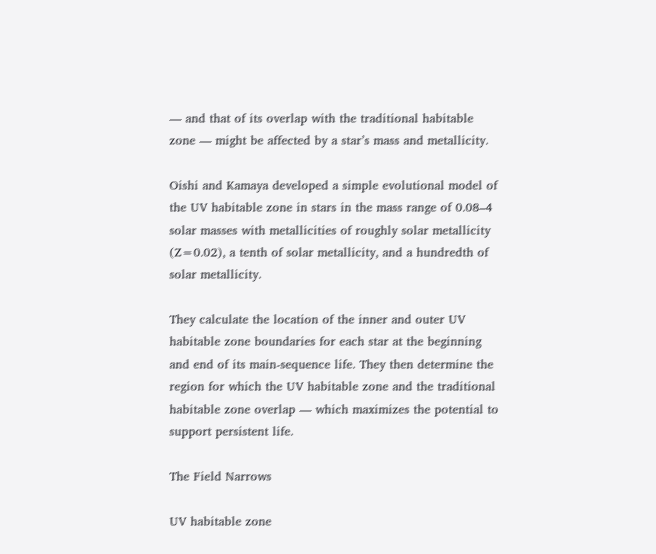— and that of its overlap with the traditional habitable zone — might be affected by a star’s mass and metallicity.

Oishi and Kamaya developed a simple evolutional model of the UV habitable zone in stars in the mass range of 0.08–4 solar masses with metallicities of roughly solar metallicity (Z=0.02), a tenth of solar metallicity, and a hundredth of solar metallicity.

They calculate the location of the inner and outer UV habitable zone boundaries for each star at the beginning and end of its main-sequence life. They then determine the region for which the UV habitable zone and the traditional habitable zone overlap — which maximizes the potential to support persistent life.

The Field Narrows

UV habitable zone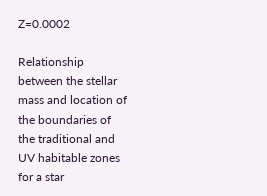Z=0.0002

Relationship between the stellar mass and location of the boundaries of the traditional and UV habitable zones for a star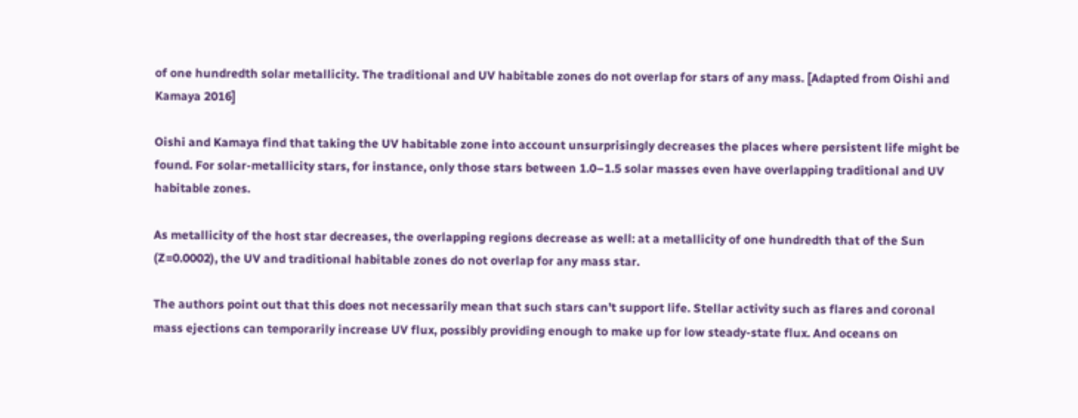of one hundredth solar metallicity. The traditional and UV habitable zones do not overlap for stars of any mass. [Adapted from Oishi and Kamaya 2016]

Oishi and Kamaya find that taking the UV habitable zone into account unsurprisingly decreases the places where persistent life might be found. For solar-metallicity stars, for instance, only those stars between 1.0–1.5 solar masses even have overlapping traditional and UV habitable zones.

As metallicity of the host star decreases, the overlapping regions decrease as well: at a metallicity of one hundredth that of the Sun (Z=0.0002), the UV and traditional habitable zones do not overlap for any mass star.

The authors point out that this does not necessarily mean that such stars can’t support life. Stellar activity such as flares and coronal mass ejections can temporarily increase UV flux, possibly providing enough to make up for low steady-state flux. And oceans on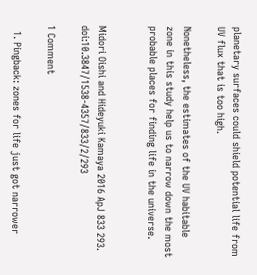planetary surfaces could shield potential life from UV flux that is too high.

Nonetheless, the estimates of the UV habitable zone in this study help us to narrow down the most probable places for finding life in the universe.


Midori Oishi and Hideyuki Kamaya 2016 ApJ 833 293. doi:10.3847/1538-4357/833/2/293

1 Comment

  1. Pingback: zones for life just got narrower